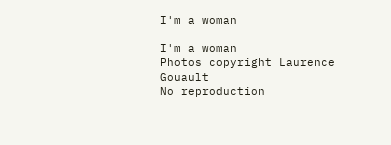I'm a woman

I'm a woman
Photos copyright Laurence Gouault
No reproduction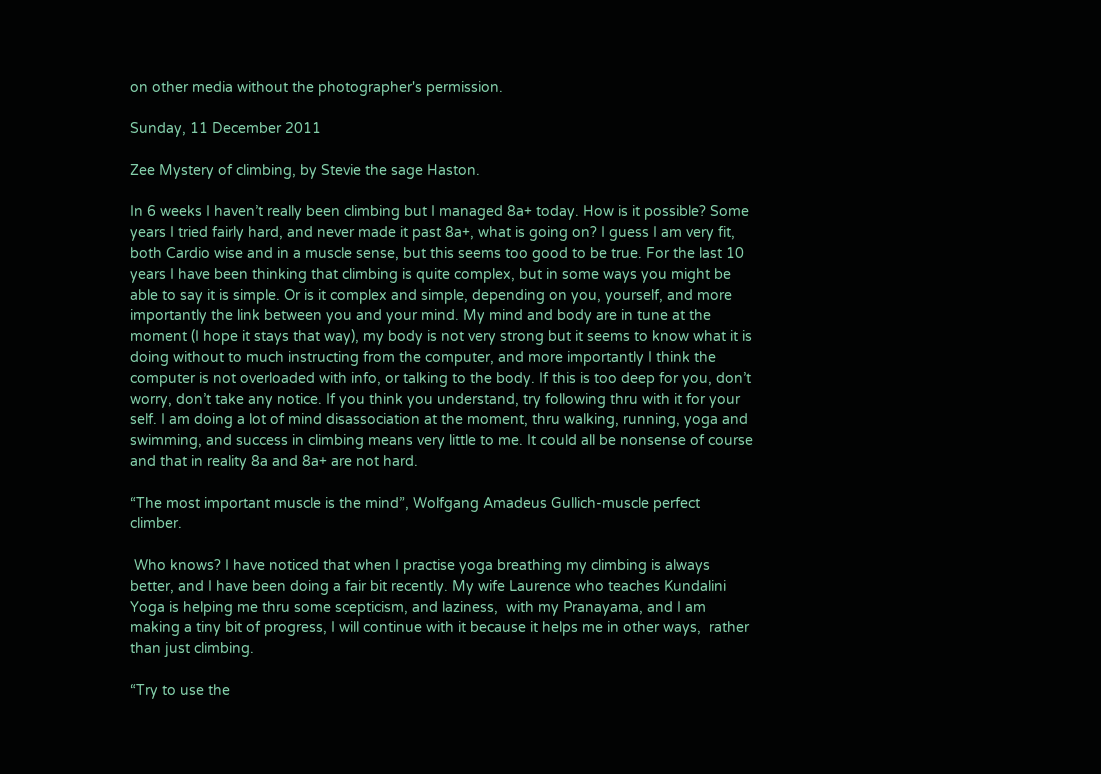on other media without the photographer's permission.

Sunday, 11 December 2011

Zee Mystery of climbing, by Stevie the sage Haston.

In 6 weeks I haven’t really been climbing but I managed 8a+ today. How is it possible? Some years I tried fairly hard, and never made it past 8a+, what is going on? I guess I am very fit, both Cardio wise and in a muscle sense, but this seems too good to be true. For the last 10 years I have been thinking that climbing is quite complex, but in some ways you might be able to say it is simple. Or is it complex and simple, depending on you, yourself, and more importantly the link between you and your mind. My mind and body are in tune at the moment (I hope it stays that way), my body is not very strong but it seems to know what it is doing without to much instructing from the computer, and more importantly I think the computer is not overloaded with info, or talking to the body. If this is too deep for you, don’t worry, don’t take any notice. If you think you understand, try following thru with it for your self. I am doing a lot of mind disassociation at the moment, thru walking, running, yoga and swimming, and success in climbing means very little to me. It could all be nonsense of course and that in reality 8a and 8a+ are not hard.

“The most important muscle is the mind”, Wolfgang Amadeus Gullich-muscle perfect climber.

 Who knows? I have noticed that when I practise yoga breathing my climbing is always better, and I have been doing a fair bit recently. My wife Laurence who teaches Kundalini Yoga is helping me thru some scepticism, and laziness,  with my Pranayama, and I am making a tiny bit of progress, I will continue with it because it helps me in other ways,  rather than just climbing.

“Try to use the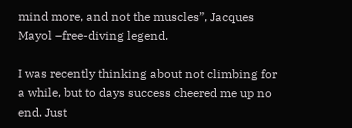mind more, and not the muscles”, Jacques Mayol –free-diving legend.

I was recently thinking about not climbing for a while, but to days success cheered me up no end. Just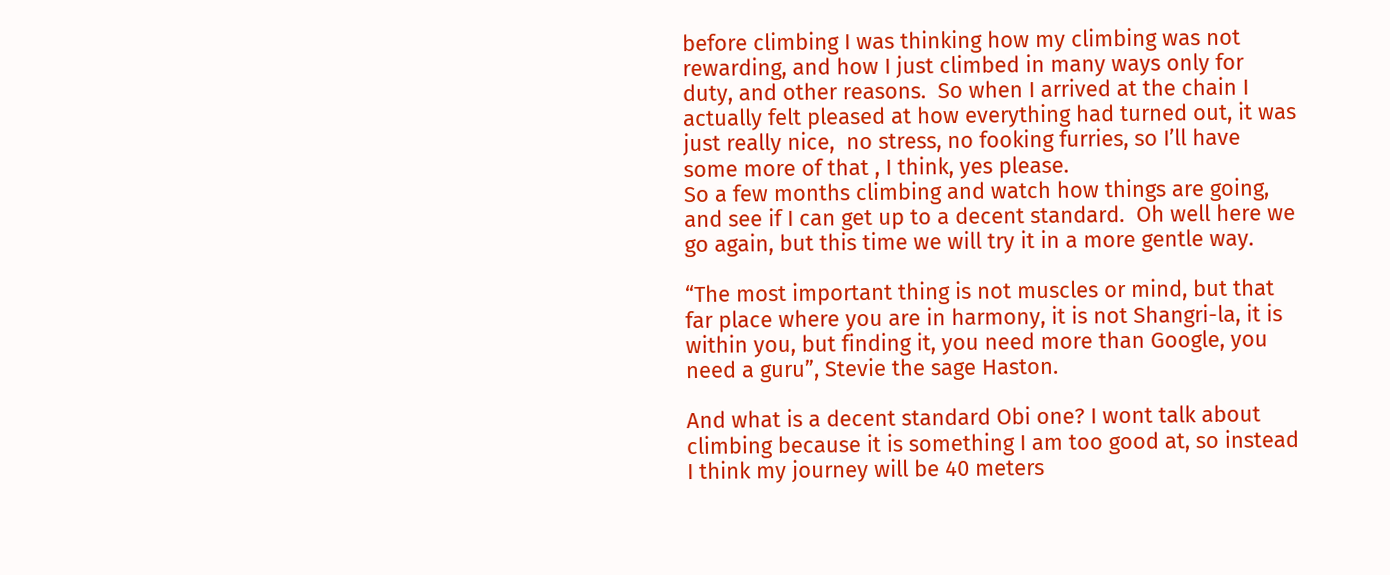before climbing I was thinking how my climbing was not rewarding, and how I just climbed in many ways only for duty, and other reasons.  So when I arrived at the chain I actually felt pleased at how everything had turned out, it was just really nice,  no stress, no fooking furries, so I’ll have some more of that , I think, yes please.
So a few months climbing and watch how things are going, and see if I can get up to a decent standard.  Oh well here we go again, but this time we will try it in a more gentle way.

“The most important thing is not muscles or mind, but that far place where you are in harmony, it is not Shangri-la, it is within you, but finding it, you need more than Google, you need a guru”, Stevie the sage Haston.

And what is a decent standard Obi one? I wont talk about climbing because it is something I am too good at, so instead I think my journey will be 40 meters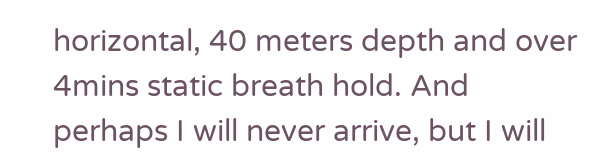horizontal, 40 meters depth and over 4mins static breath hold. And perhaps I will never arrive, but I will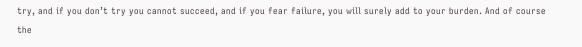try, and if you don’t try you cannot succeed, and if you fear failure, you will surely add to your burden. And of course the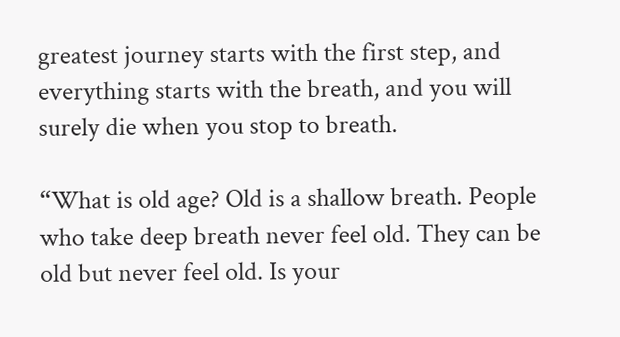greatest journey starts with the first step, and everything starts with the breath, and you will surely die when you stop to breath.

“What is old age? Old is a shallow breath. People who take deep breath never feel old. They can be old but never feel old. Is your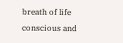breath of life conscious and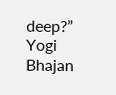deep?” Yogi Bhajan